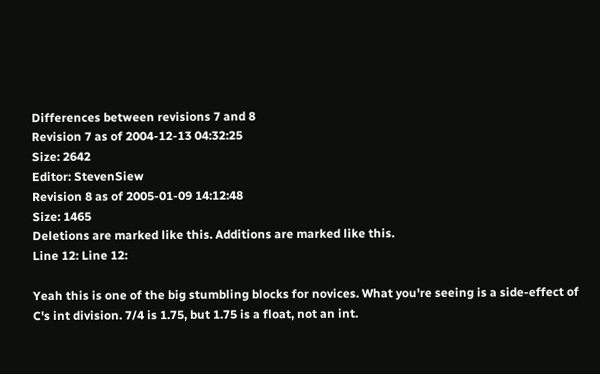Differences between revisions 7 and 8
Revision 7 as of 2004-12-13 04:32:25
Size: 2642
Editor: StevenSiew
Revision 8 as of 2005-01-09 14:12:48
Size: 1465
Deletions are marked like this. Additions are marked like this.
Line 12: Line 12:

Yeah this is one of the big stumbling blocks for novices. What you're seeing is a side-effect of C's int division. 7/4 is 1.75, but 1.75 is a float, not an int.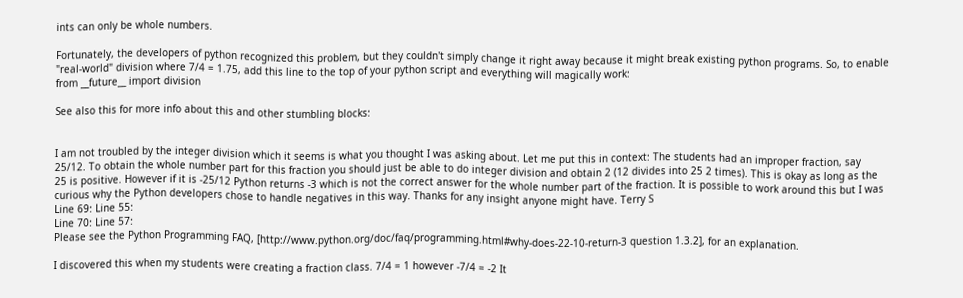ints can only be whole numbers.

Fortunately, the developers of python recognized this problem, but they couldn't simply change it right away because it might break existing python programs. So, to enable "real-world" division where 7/4 = 1.75, add this line to the top of your python script and everything will magically work:
from __future__ import division

See also this for more info about this and other stumbling blocks:


I am not troubled by the integer division which it seems is what you thought I was asking about. Let me put this in context: The students had an improper fraction, say 25/12. To obtain the whole number part for this fraction you should just be able to do integer division and obtain 2 (12 divides into 25 2 times). This is okay as long as the 25 is positive. However if it is -25/12 Python returns -3 which is not the correct answer for the whole number part of the fraction. It is possible to work around this but I was curious why the Python developers chose to handle negatives in this way. Thanks for any insight anyone might have. Terry S
Line 69: Line 55:
Line 70: Line 57:
Please see the Python Programming FAQ, [http://www.python.org/doc/faq/programming.html#why-does-22-10-return-3 question 1.3.2], for an explanation.

I discovered this when my students were creating a fraction class. 7/4 = 1 however -7/4 = -2 It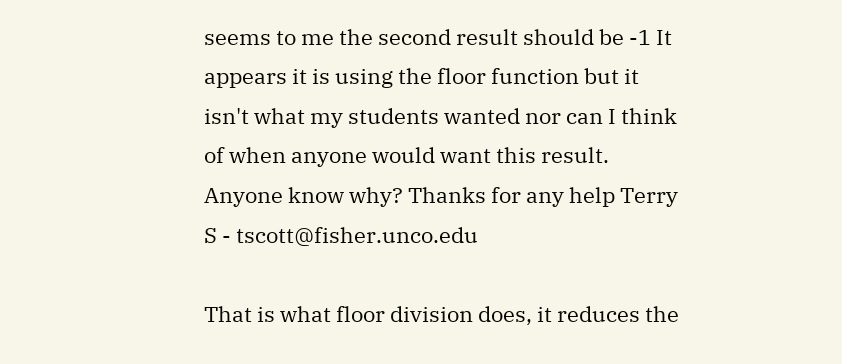seems to me the second result should be -1 It appears it is using the floor function but it isn't what my students wanted nor can I think of when anyone would want this result. Anyone know why? Thanks for any help Terry S - tscott@fisher.unco.edu

That is what floor division does, it reduces the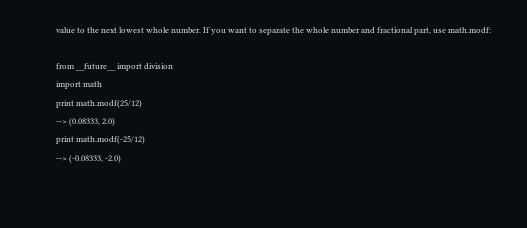value to the next lowest whole number. If you want to separate the whole number and fractional part, use math.modf:

from __future__ import division
import math
print math.modf(25/12)
--> (0.08333, 2.0)
print math.modf(-25/12)
--> (-0.08333, -2.0)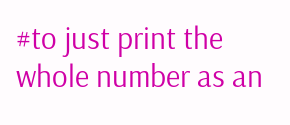#to just print the whole number as an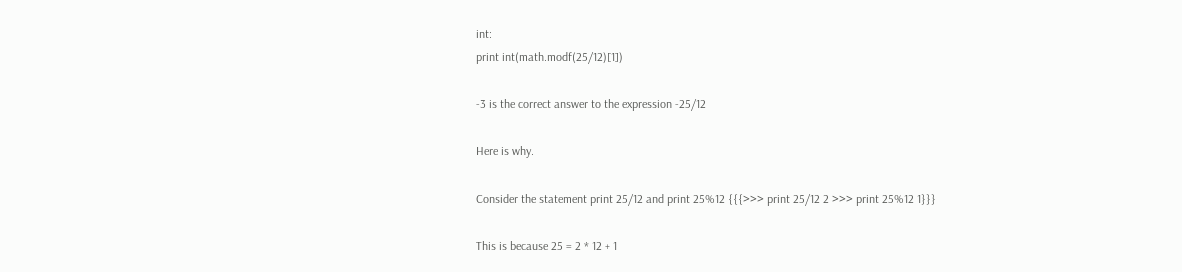int:
print int(math.modf(25/12)[1])

-3 is the correct answer to the expression -25/12

Here is why.

Consider the statement print 25/12 and print 25%12 {{{>>> print 25/12 2 >>> print 25%12 1}}}

This is because 25 = 2 * 12 + 1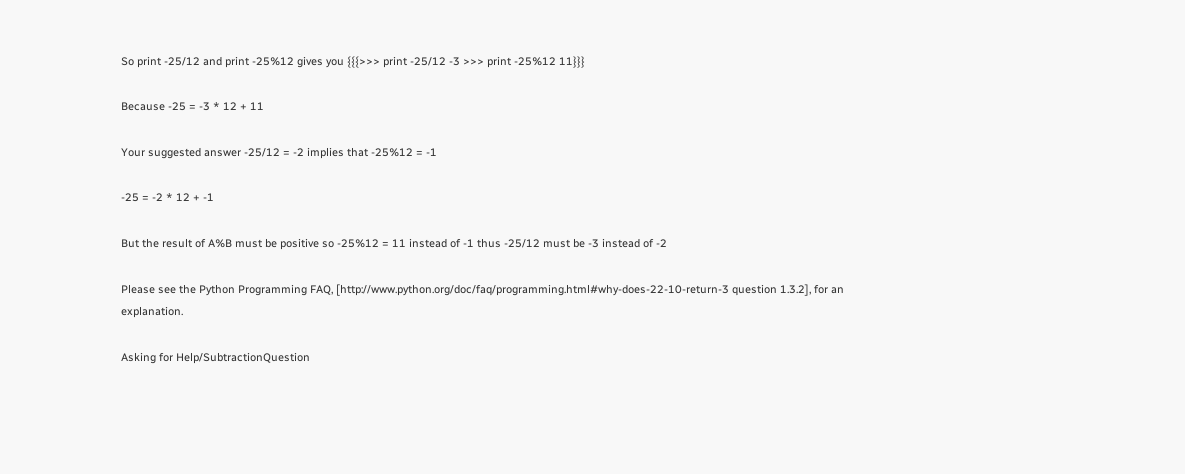So print -25/12 and print -25%12 gives you {{{>>> print -25/12 -3 >>> print -25%12 11}}}

Because -25 = -3 * 12 + 11

Your suggested answer -25/12 = -2 implies that -25%12 = -1

-25 = -2 * 12 + -1

But the result of A%B must be positive so -25%12 = 11 instead of -1 thus -25/12 must be -3 instead of -2

Please see the Python Programming FAQ, [http://www.python.org/doc/faq/programming.html#why-does-22-10-return-3 question 1.3.2], for an explanation.

Asking for Help/SubtractionQuestion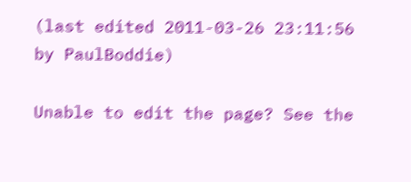(last edited 2011-03-26 23:11:56 by PaulBoddie)

Unable to edit the page? See the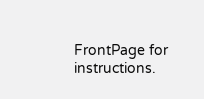FrontPage for instructions.